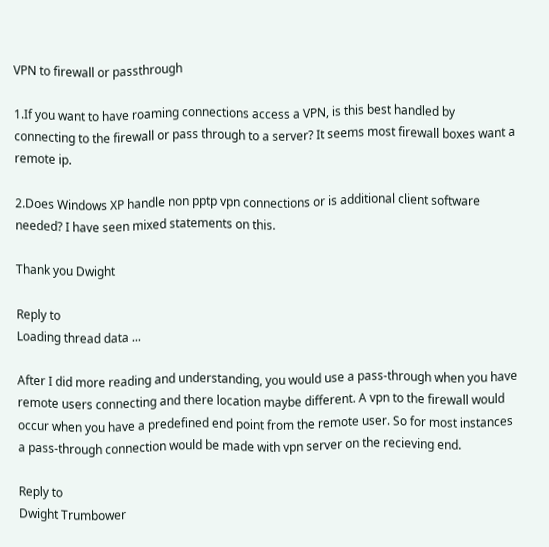VPN to firewall or passthrough

1.If you want to have roaming connections access a VPN, is this best handled by connecting to the firewall or pass through to a server? It seems most firewall boxes want a remote ip.

2.Does Windows XP handle non pptp vpn connections or is additional client software needed? I have seen mixed statements on this.

Thank you Dwight

Reply to
Loading thread data ...

After I did more reading and understanding, you would use a pass-through when you have remote users connecting and there location maybe different. A vpn to the firewall would occur when you have a predefined end point from the remote user. So for most instances a pass-through connection would be made with vpn server on the recieving end.

Reply to
Dwight Trumbower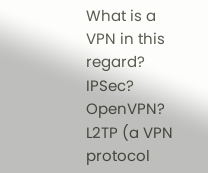What is a VPN in this regard? IPSec? OpenVPN? L2TP (a VPN protocol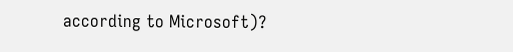according to Microsoft)?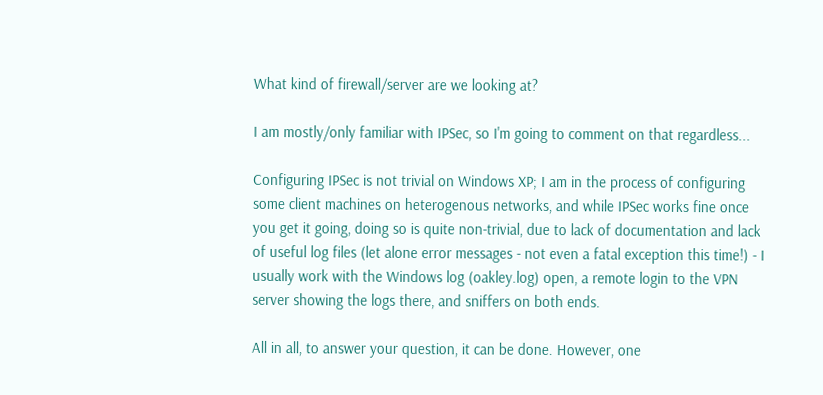What kind of firewall/server are we looking at?

I am mostly/only familiar with IPSec, so I'm going to comment on that regardless...

Configuring IPSec is not trivial on Windows XP; I am in the process of configuring some client machines on heterogenous networks, and while IPSec works fine once you get it going, doing so is quite non-trivial, due to lack of documentation and lack of useful log files (let alone error messages - not even a fatal exception this time!) - I usually work with the Windows log (oakley.log) open, a remote login to the VPN server showing the logs there, and sniffers on both ends.

All in all, to answer your question, it can be done. However, one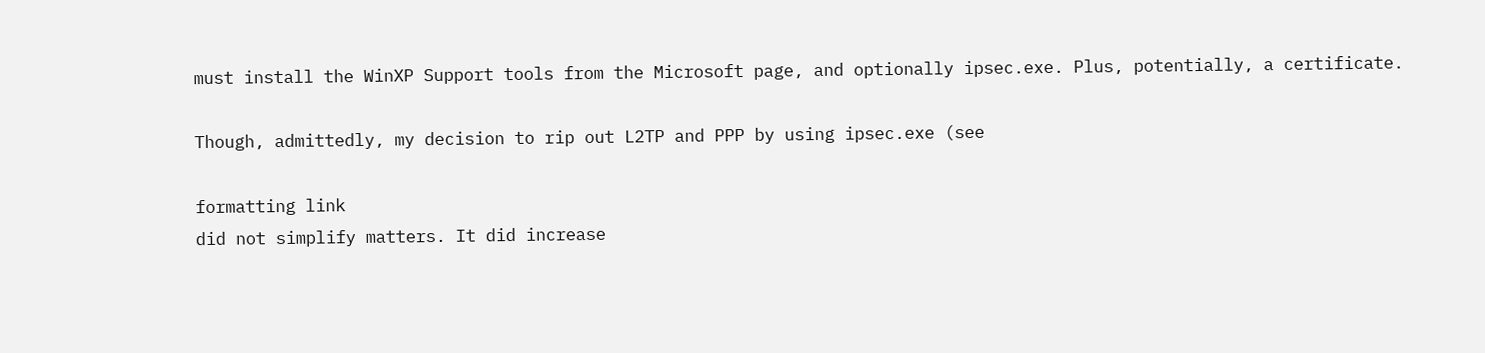must install the WinXP Support tools from the Microsoft page, and optionally ipsec.exe. Plus, potentially, a certificate.

Though, admittedly, my decision to rip out L2TP and PPP by using ipsec.exe (see

formatting link
did not simplify matters. It did increase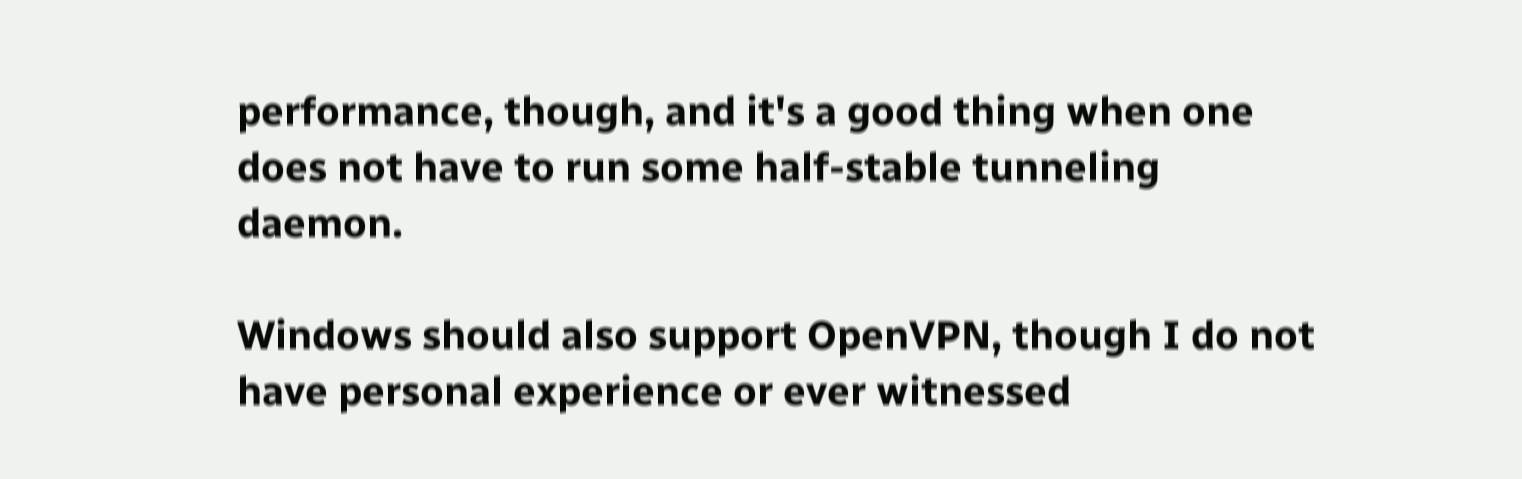performance, though, and it's a good thing when one does not have to run some half-stable tunneling daemon.

Windows should also support OpenVPN, though I do not have personal experience or ever witnessed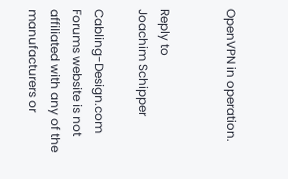OpenVPN in operation.


Reply to
Joachim Schipper

Cabling-Design.com Forums website is not affiliated with any of the manufacturers or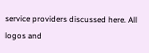service providers discussed here. All logos and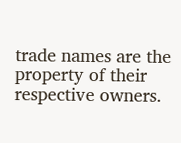trade names are the property of their respective owners.